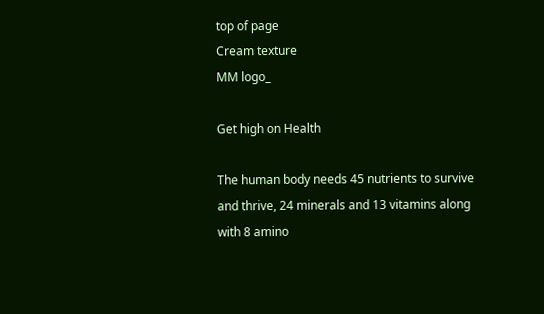top of page
Cream texture
MM logo_

Get high on Health

The human body needs 45 nutrients to survive and thrive, 24 minerals and 13 vitamins along with 8 amino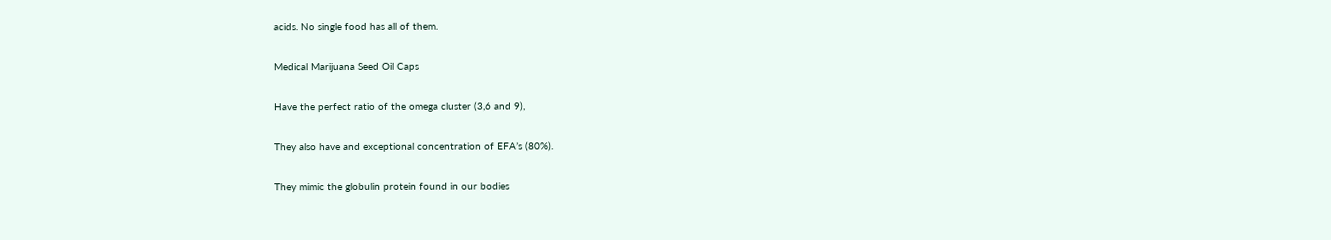acids. No single food has all of them.

Medical Marijuana Seed Oil Caps

Have the perfect ratio of the omega cluster (3,6 and 9),

They also have and exceptional concentration of EFA’s (80%).

They mimic the globulin protein found in our bodies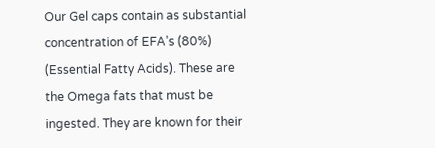Our Gel caps contain as substantial concentration of EFA’s (80%) (Essential Fatty Acids). These are the Omega fats that must be ingested. They are known for their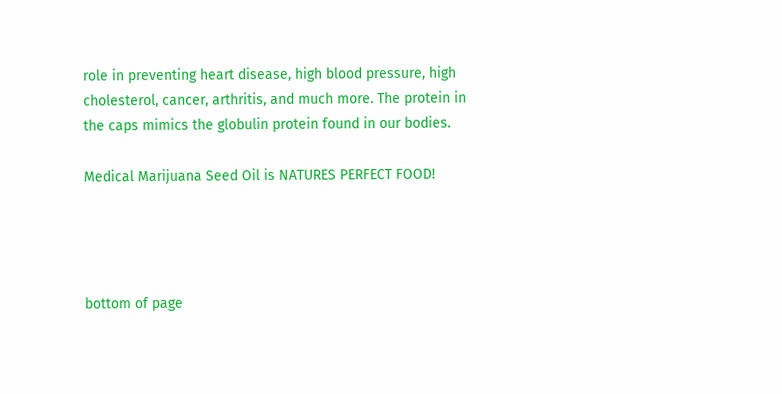role in preventing heart disease, high blood pressure, high cholesterol, cancer, arthritis, and much more. The protein in the caps mimics the globulin protein found in our bodies.

Medical Marijuana Seed Oil is NATURES PERFECT FOOD!




bottom of page